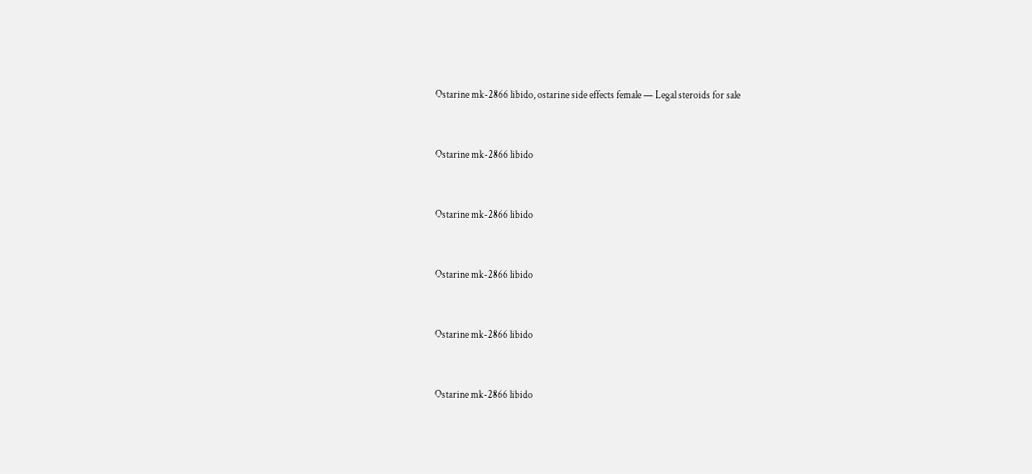Ostarine mk-2866 libido, ostarine side effects female — Legal steroids for sale


Ostarine mk-2866 libido


Ostarine mk-2866 libido


Ostarine mk-2866 libido


Ostarine mk-2866 libido


Ostarine mk-2866 libido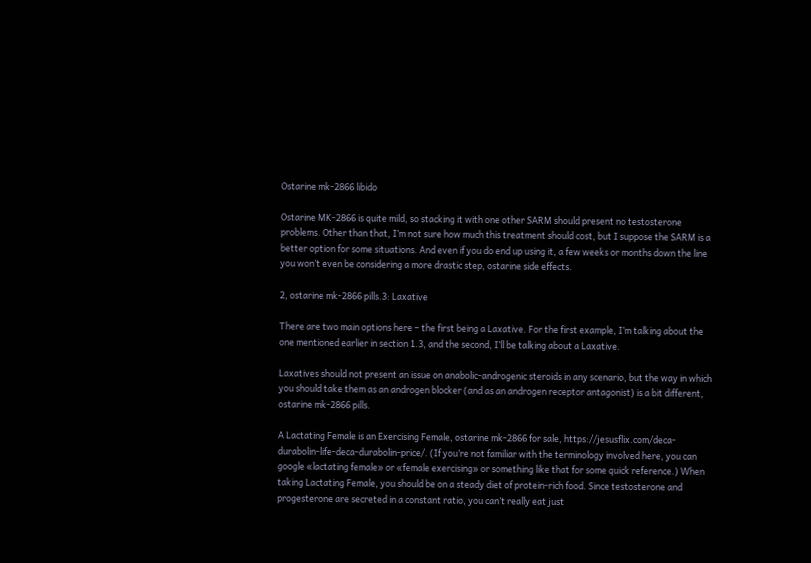Ostarine mk-2866 libido

Ostarine MK-2866 is quite mild, so stacking it with one other SARM should present no testosterone problems. Other than that, I’m not sure how much this treatment should cost, but I suppose the SARM is a better option for some situations. And even if you do end up using it, a few weeks or months down the line you won’t even be considering a more drastic step, ostarine side effects.

2, ostarine mk-2866 pills.3: Laxative

There are two main options here – the first being a Laxative. For the first example, I’m talking about the one mentioned earlier in section 1.3, and the second, I’ll be talking about a Laxative.

Laxatives should not present an issue on anabolic-androgenic steroids in any scenario, but the way in which you should take them as an androgen blocker (and as an androgen receptor antagonist) is a bit different, ostarine mk-2866 pills.

A Lactating Female is an Exercising Female, ostarine mk-2866 for sale, https://jesusflix.com/deca-durabolin-life-deca-durabolin-price/. (If you’re not familiar with the terminology involved here, you can google «lactating female» or «female exercising» or something like that for some quick reference.) When taking Lactating Female, you should be on a steady diet of protein-rich food. Since testosterone and progesterone are secreted in a constant ratio, you can’t really eat just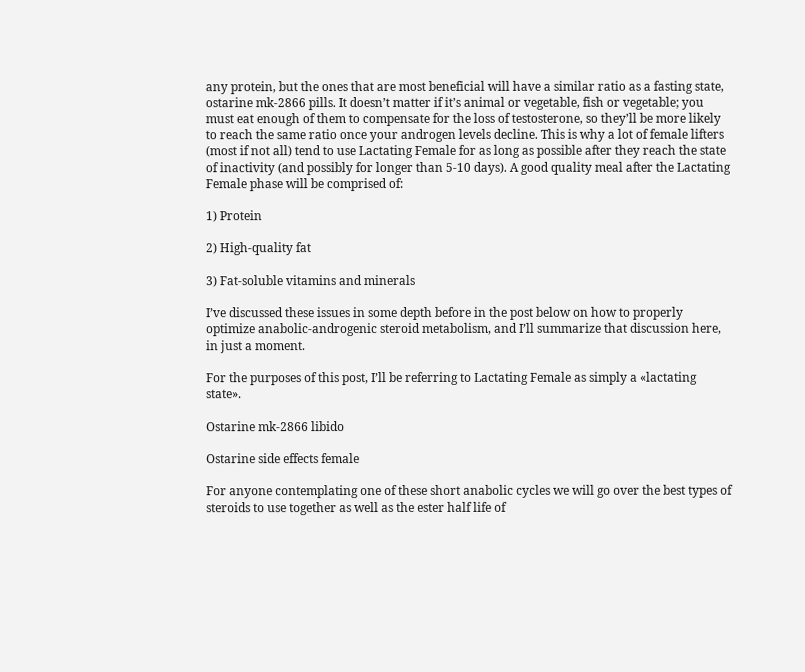any protein, but the ones that are most beneficial will have a similar ratio as a fasting state, ostarine mk-2866 pills. It doesn’t matter if it’s animal or vegetable, fish or vegetable; you must eat enough of them to compensate for the loss of testosterone, so they’ll be more likely to reach the same ratio once your androgen levels decline. This is why a lot of female lifters (most if not all) tend to use Lactating Female for as long as possible after they reach the state of inactivity (and possibly for longer than 5-10 days). A good quality meal after the Lactating Female phase will be comprised of:

1) Protein

2) High-quality fat

3) Fat-soluble vitamins and minerals

I’ve discussed these issues in some depth before in the post below on how to properly optimize anabolic-androgenic steroid metabolism, and I’ll summarize that discussion here, in just a moment.

For the purposes of this post, I’ll be referring to Lactating Female as simply a «lactating state».

Ostarine mk-2866 libido

Ostarine side effects female

For anyone contemplating one of these short anabolic cycles we will go over the best types of steroids to use together as well as the ester half life of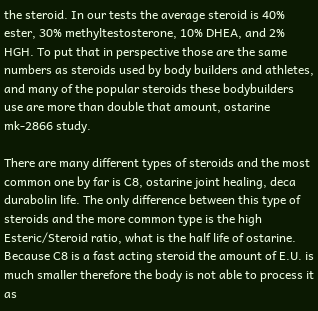the steroid. In our tests the average steroid is 40% ester, 30% methyltestosterone, 10% DHEA, and 2% HGH. To put that in perspective those are the same numbers as steroids used by body builders and athletes, and many of the popular steroids these bodybuilders use are more than double that amount, ostarine mk-2866 study.

There are many different types of steroids and the most common one by far is C8, ostarine joint healing, deca durabolin life. The only difference between this type of steroids and the more common type is the high Esteric/Steroid ratio, what is the half life of ostarine. Because C8 is a fast acting steroid the amount of E.U. is much smaller therefore the body is not able to process it as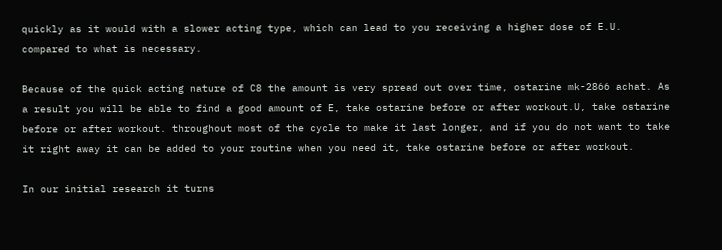quickly as it would with a slower acting type, which can lead to you receiving a higher dose of E.U. compared to what is necessary.

Because of the quick acting nature of C8 the amount is very spread out over time, ostarine mk-2866 achat. As a result you will be able to find a good amount of E, take ostarine before or after workout.U, take ostarine before or after workout. throughout most of the cycle to make it last longer, and if you do not want to take it right away it can be added to your routine when you need it, take ostarine before or after workout.

In our initial research it turns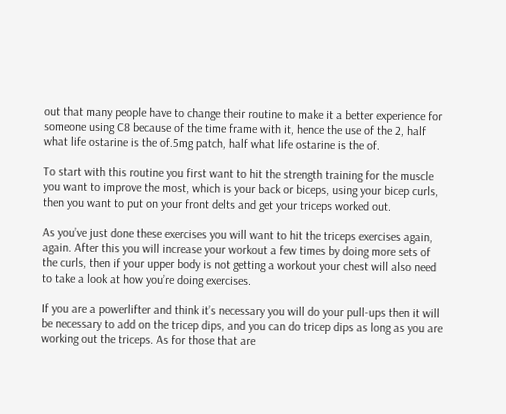out that many people have to change their routine to make it a better experience for someone using C8 because of the time frame with it, hence the use of the 2, half what life ostarine is the of.5mg patch, half what life ostarine is the of.

To start with this routine you first want to hit the strength training for the muscle you want to improve the most, which is your back or biceps, using your bicep curls, then you want to put on your front delts and get your triceps worked out.

As you’ve just done these exercises you will want to hit the triceps exercises again, again. After this you will increase your workout a few times by doing more sets of the curls, then if your upper body is not getting a workout your chest will also need to take a look at how you’re doing exercises.

If you are a powerlifter and think it’s necessary you will do your pull-ups then it will be necessary to add on the tricep dips, and you can do tricep dips as long as you are working out the triceps. As for those that are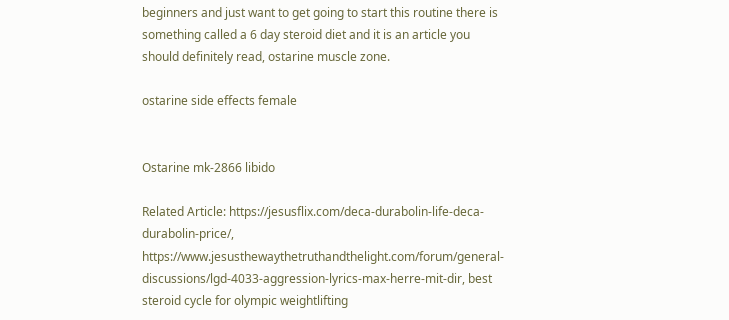beginners and just want to get going to start this routine there is something called a 6 day steroid diet and it is an article you should definitely read, ostarine muscle zone.

ostarine side effects female


Ostarine mk-2866 libido

Related Article: https://jesusflix.com/deca-durabolin-life-deca-durabolin-price/, https://www.jesusthewaythetruthandthelight.com/forum/general-discussions/lgd-4033-aggression-lyrics-max-herre-mit-dir, best steroid cycle for olympic weightlifting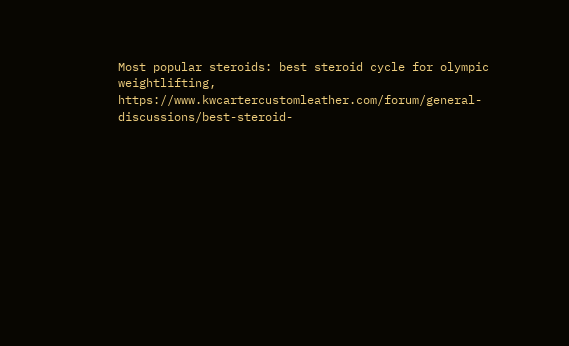Most popular steroids: best steroid cycle for olympic weightlifting, https://www.kwcartercustomleather.com/forum/general-discussions/best-steroid-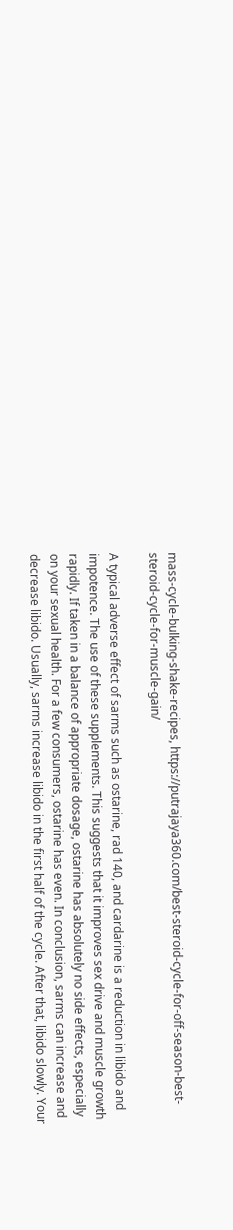mass-cycle-bulking-shake-recipes, https://putrajaya360.com/best-steroid-cycle-for-off-season-best-steroid-cycle-for-muscle-gain/

A typical adverse effect of sarms such as ostarine, rad 140, and cardarine is a reduction in libido and impotence. The use of these supplements. This suggests that it improves sex drive and muscle growth rapidly. If taken in a balance of appropriate dosage, ostarine has absolutely no side effects, especially on your sexual health. For a few consumers, ostarine has even. In conclusion, sarms can increase and decrease libido. Usually, sarms increase libido in the first half of the cycle. After that, libido slowly. Your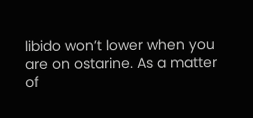libido won’t lower when you are on ostarine. As a matter of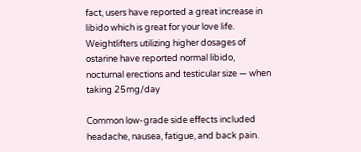fact, users have reported a great increase in libido which is great for your love life. Weightlifters utilizing higher dosages of ostarine have reported normal libido, nocturnal erections and testicular size — when taking 25mg/day

Common low-grade side effects included headache, nausea, fatigue, and back pain.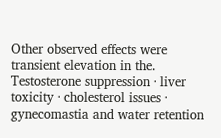Other observed effects were transient elevation in the. Testosterone suppression · liver toxicity · cholesterol issues · gynecomastia and water retention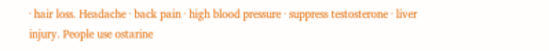· hair loss. Headache · back pain · high blood pressure · suppress testosterone · liver injury. People use ostarine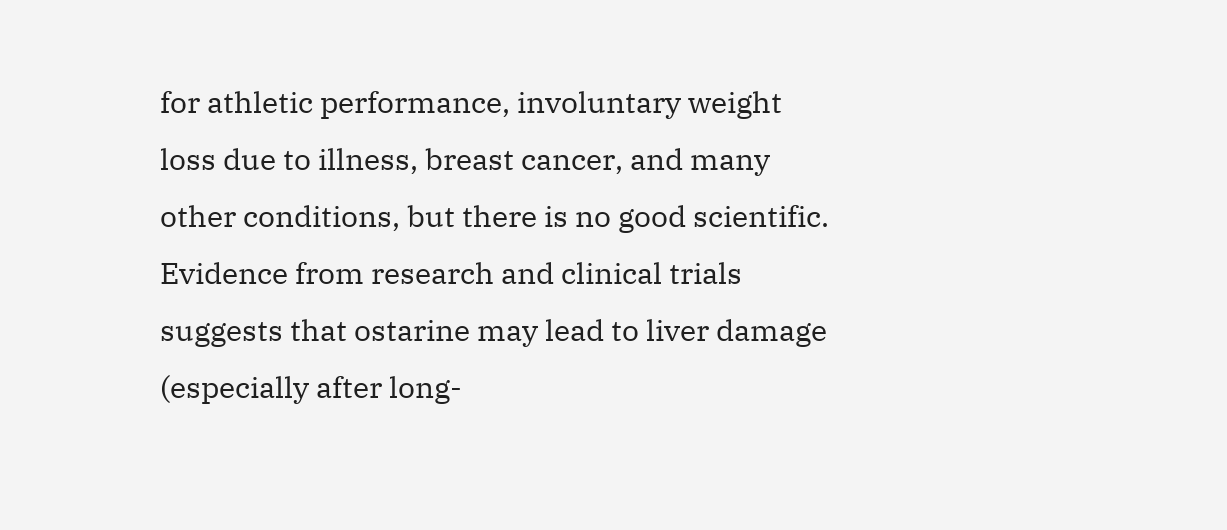for athletic performance, involuntary weight loss due to illness, breast cancer, and many other conditions, but there is no good scientific. Evidence from research and clinical trials suggests that ostarine may lead to liver damage (especially after long-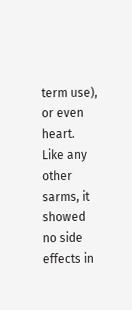term use), or even heart. Like any other sarms, it showed no side effects in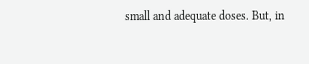small and adequate doses. But, in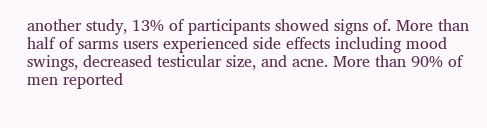another study, 13% of participants showed signs of. More than half of sarms users experienced side effects including mood swings, decreased testicular size, and acne. More than 90% of men reported